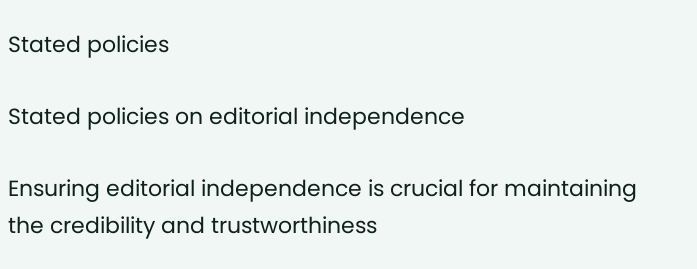Stated policies

Stated policies on editorial independence

Ensuring editorial independence is crucial for maintaining the credibility and trustworthiness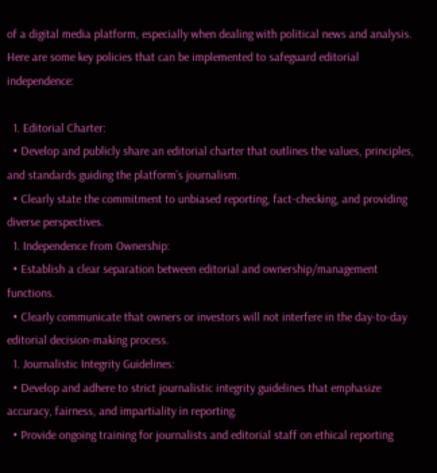of a digital media platform, especially when dealing with political news and analysis. Here are some key policies that can be implemented to safeguard editorial independence:

  1. Editorial Charter:
  • Develop and publicly share an editorial charter that outlines the values, principles, and standards guiding the platform’s journalism.
  • Clearly state the commitment to unbiased reporting, fact-checking, and providing diverse perspectives.
  1. Independence from Ownership:
  • Establish a clear separation between editorial and ownership/management functions.
  • Clearly communicate that owners or investors will not interfere in the day-to-day editorial decision-making process.
  1. Journalistic Integrity Guidelines:
  • Develop and adhere to strict journalistic integrity guidelines that emphasize accuracy, fairness, and impartiality in reporting.
  • Provide ongoing training for journalists and editorial staff on ethical reporting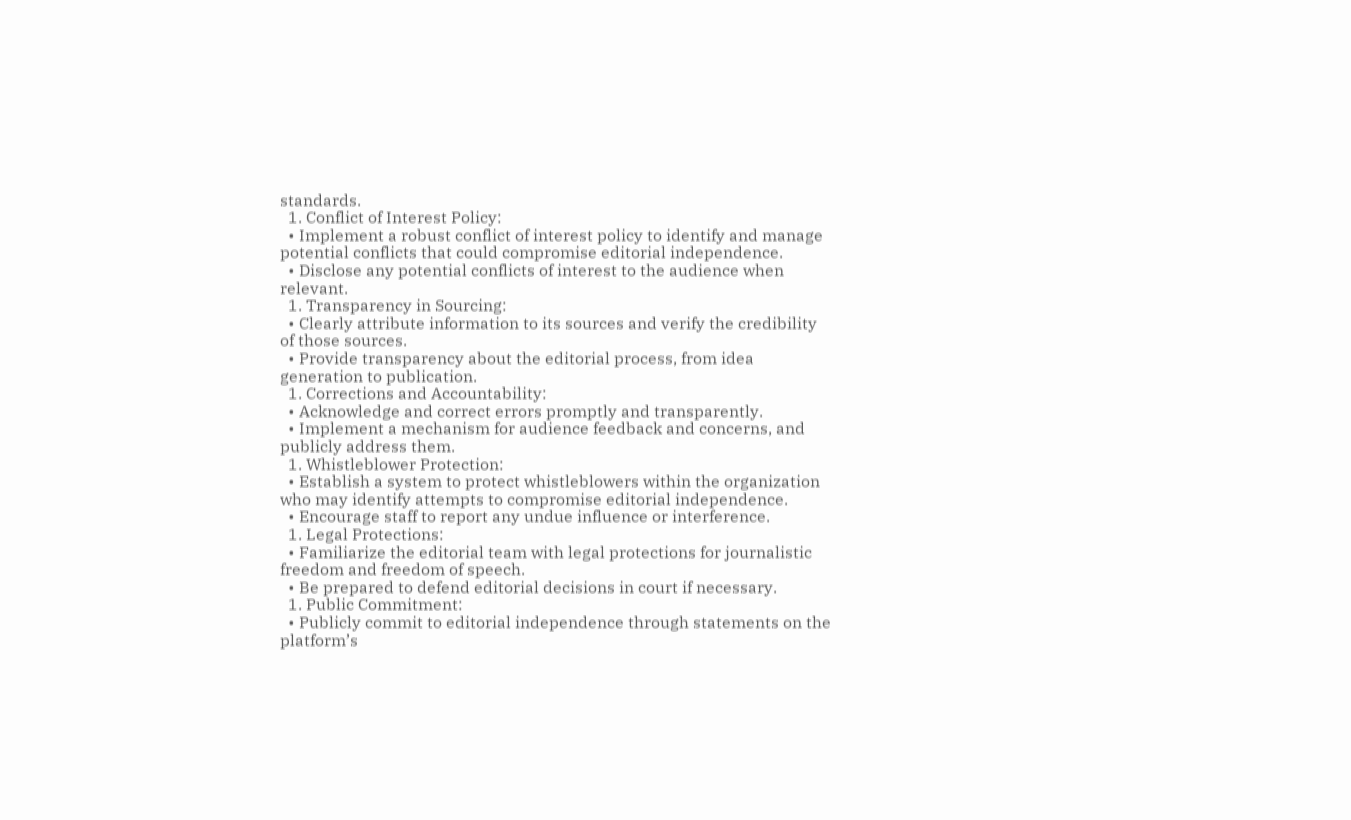standards.
  1. Conflict of Interest Policy:
  • Implement a robust conflict of interest policy to identify and manage potential conflicts that could compromise editorial independence.
  • Disclose any potential conflicts of interest to the audience when relevant.
  1. Transparency in Sourcing:
  • Clearly attribute information to its sources and verify the credibility of those sources.
  • Provide transparency about the editorial process, from idea generation to publication.
  1. Corrections and Accountability:
  • Acknowledge and correct errors promptly and transparently.
  • Implement a mechanism for audience feedback and concerns, and publicly address them.
  1. Whistleblower Protection:
  • Establish a system to protect whistleblowers within the organization who may identify attempts to compromise editorial independence.
  • Encourage staff to report any undue influence or interference.
  1. Legal Protections:
  • Familiarize the editorial team with legal protections for journalistic freedom and freedom of speech.
  • Be prepared to defend editorial decisions in court if necessary.
  1. Public Commitment:
  • Publicly commit to editorial independence through statements on the platform’s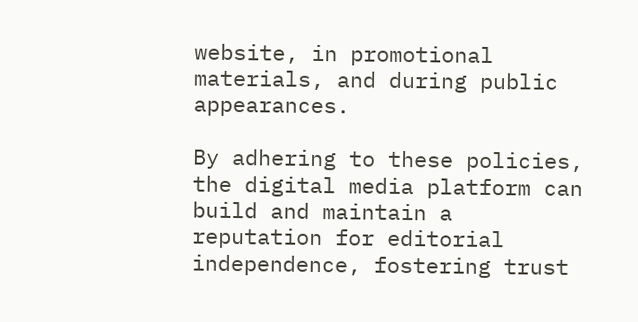website, in promotional materials, and during public appearances.

By adhering to these policies, the digital media platform can build and maintain a reputation for editorial independence, fostering trust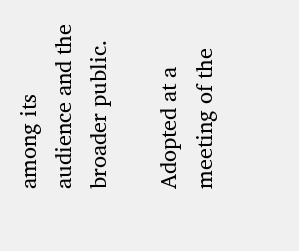among its audience and the broader public.

Adopted at a meeting of the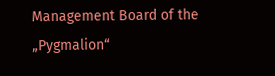Management Board of the „Pygmalion“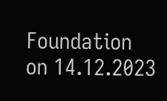Foundation on 14.12.2023